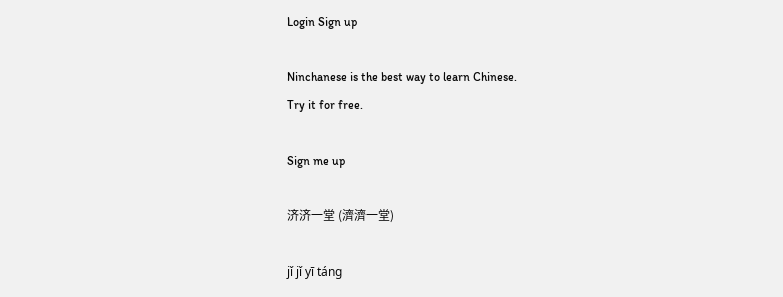Login Sign up

Ninchanese is the best way to learn Chinese.
Try it for free.

Sign me up

济济一堂 (濟濟一堂)

jǐ jǐ yī táng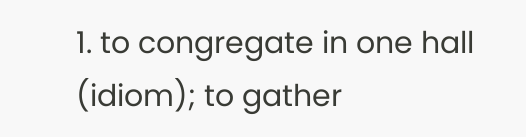1. to congregate in one hall (idiom); to gather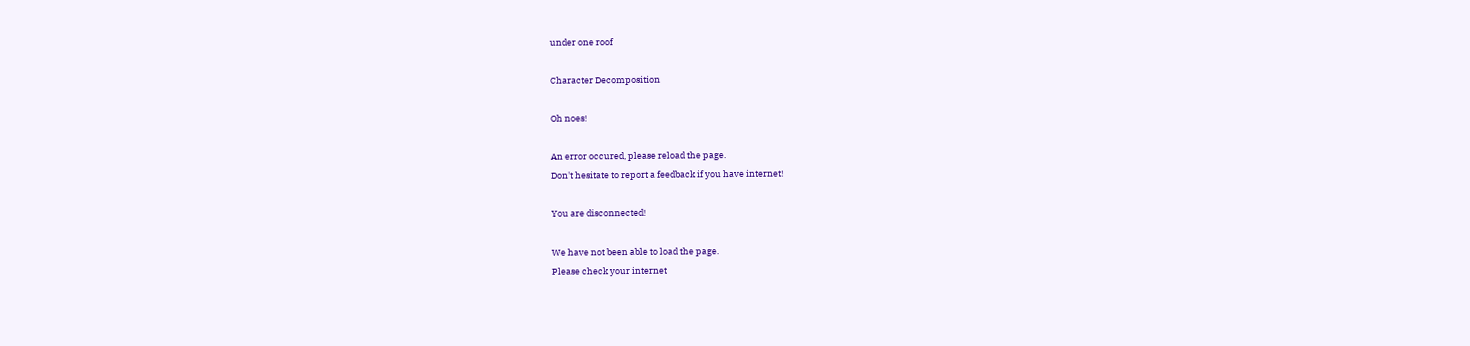under one roof

Character Decomposition

Oh noes!

An error occured, please reload the page.
Don't hesitate to report a feedback if you have internet!

You are disconnected!

We have not been able to load the page.
Please check your internet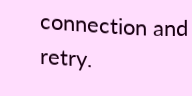connection and retry.